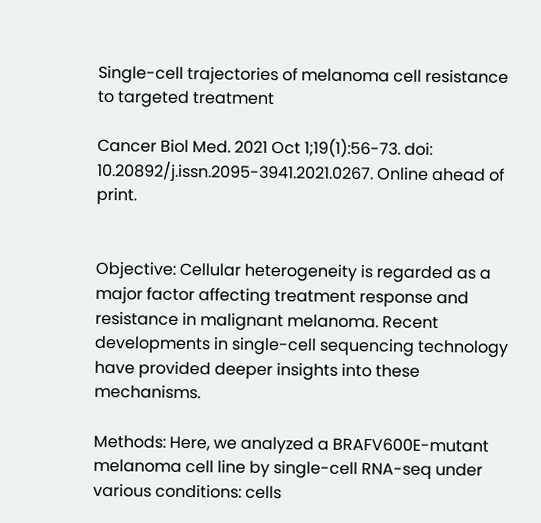Single-cell trajectories of melanoma cell resistance to targeted treatment

Cancer Biol Med. 2021 Oct 1;19(1):56-73. doi: 10.20892/j.issn.2095-3941.2021.0267. Online ahead of print.


Objective: Cellular heterogeneity is regarded as a major factor affecting treatment response and resistance in malignant melanoma. Recent developments in single-cell sequencing technology have provided deeper insights into these mechanisms.

Methods: Here, we analyzed a BRAFV600E-mutant melanoma cell line by single-cell RNA-seq under various conditions: cells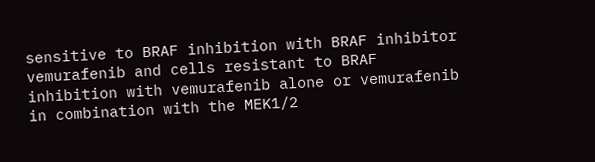sensitive to BRAF inhibition with BRAF inhibitor vemurafenib and cells resistant to BRAF inhibition with vemurafenib alone or vemurafenib in combination with the MEK1/2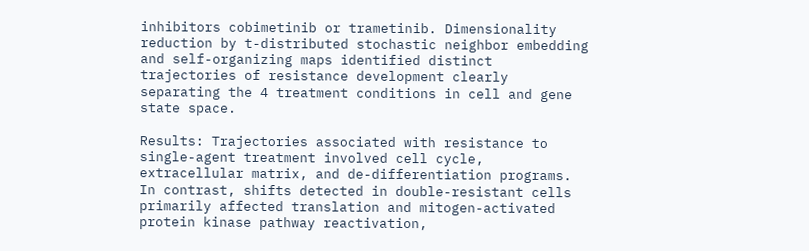inhibitors cobimetinib or trametinib. Dimensionality reduction by t-distributed stochastic neighbor embedding and self-organizing maps identified distinct trajectories of resistance development clearly separating the 4 treatment conditions in cell and gene state space.

Results: Trajectories associated with resistance to single-agent treatment involved cell cycle, extracellular matrix, and de-differentiation programs. In contrast, shifts detected in double-resistant cells primarily affected translation and mitogen-activated protein kinase pathway reactivation,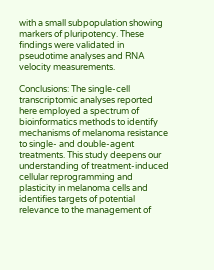with a small subpopulation showing markers of pluripotency. These findings were validated in pseudotime analyses and RNA velocity measurements.

Conclusions: The single-cell transcriptomic analyses reported here employed a spectrum of bioinformatics methods to identify mechanisms of melanoma resistance to single- and double-agent treatments. This study deepens our understanding of treatment-induced cellular reprogramming and plasticity in melanoma cells and identifies targets of potential relevance to the management of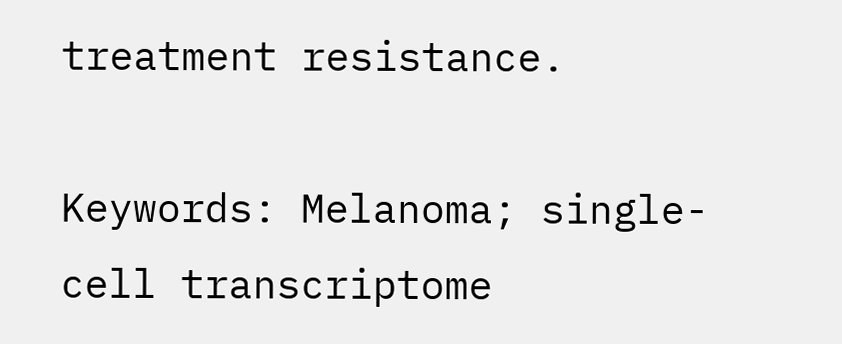treatment resistance.

Keywords: Melanoma; single-cell transcriptome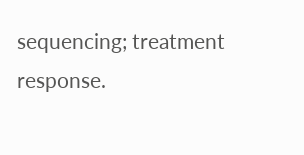sequencing; treatment response.